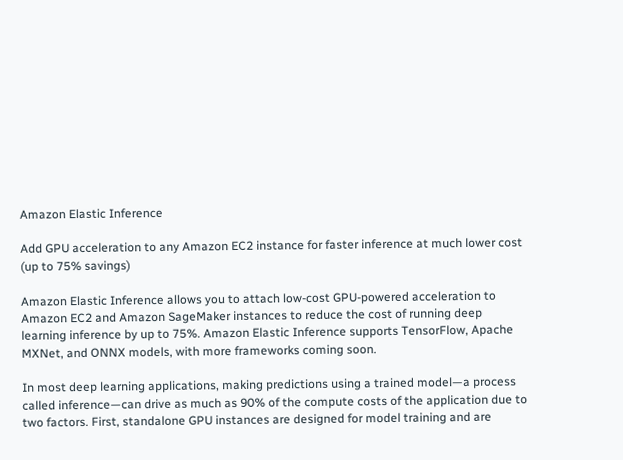Amazon Elastic Inference

Add GPU acceleration to any Amazon EC2 instance for faster inference at much lower cost (up to 75% savings)

Amazon Elastic Inference allows you to attach low-cost GPU-powered acceleration to Amazon EC2 and Amazon SageMaker instances to reduce the cost of running deep learning inference by up to 75%. Amazon Elastic Inference supports TensorFlow, Apache MXNet, and ONNX models, with more frameworks coming soon.

In most deep learning applications, making predictions using a trained model—a process called inference—can drive as much as 90% of the compute costs of the application due to two factors. First, standalone GPU instances are designed for model training and are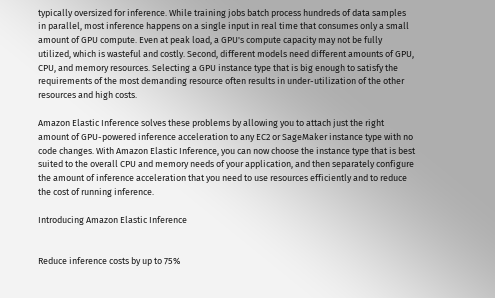typically oversized for inference. While training jobs batch process hundreds of data samples in parallel, most inference happens on a single input in real time that consumes only a small amount of GPU compute. Even at peak load, a GPU's compute capacity may not be fully utilized, which is wasteful and costly. Second, different models need different amounts of GPU, CPU, and memory resources. Selecting a GPU instance type that is big enough to satisfy the requirements of the most demanding resource often results in under-utilization of the other resources and high costs.

Amazon Elastic Inference solves these problems by allowing you to attach just the right amount of GPU-powered inference acceleration to any EC2 or SageMaker instance type with no code changes. With Amazon Elastic Inference, you can now choose the instance type that is best suited to the overall CPU and memory needs of your application, and then separately configure the amount of inference acceleration that you need to use resources efficiently and to reduce the cost of running inference.

Introducing Amazon Elastic Inference


Reduce inference costs by up to 75%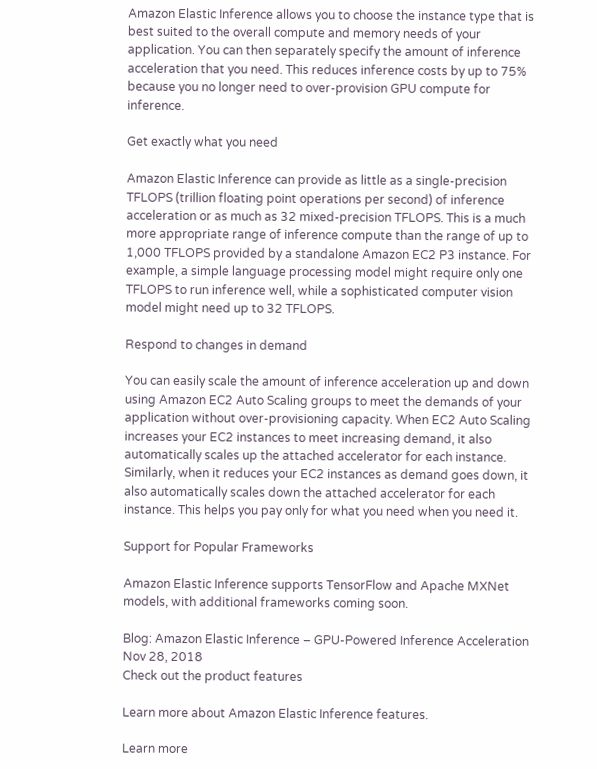Amazon Elastic Inference allows you to choose the instance type that is best suited to the overall compute and memory needs of your application. You can then separately specify the amount of inference acceleration that you need. This reduces inference costs by up to 75% because you no longer need to over-provision GPU compute for inference.

Get exactly what you need

Amazon Elastic Inference can provide as little as a single-precision TFLOPS (trillion floating point operations per second) of inference acceleration or as much as 32 mixed-precision TFLOPS. This is a much more appropriate range of inference compute than the range of up to 1,000 TFLOPS provided by a standalone Amazon EC2 P3 instance. For example, a simple language processing model might require only one TFLOPS to run inference well, while a sophisticated computer vision model might need up to 32 TFLOPS.

Respond to changes in demand

You can easily scale the amount of inference acceleration up and down using Amazon EC2 Auto Scaling groups to meet the demands of your application without over-provisioning capacity. When EC2 Auto Scaling increases your EC2 instances to meet increasing demand, it also automatically scales up the attached accelerator for each instance. Similarly, when it reduces your EC2 instances as demand goes down, it also automatically scales down the attached accelerator for each instance. This helps you pay only for what you need when you need it.

Support for Popular Frameworks

Amazon Elastic Inference supports TensorFlow and Apache MXNet models, with additional frameworks coming soon.

Blog: Amazon Elastic Inference – GPU-Powered Inference Acceleration
Nov 28, 2018
Check out the product features

Learn more about Amazon Elastic Inference features.

Learn more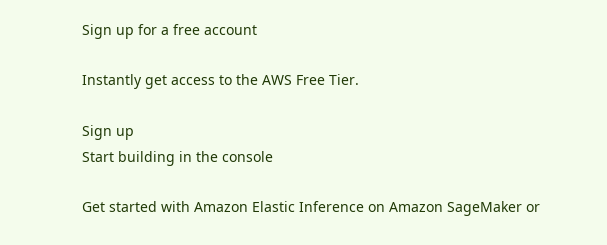Sign up for a free account

Instantly get access to the AWS Free Tier.

Sign up
Start building in the console

Get started with Amazon Elastic Inference on Amazon SageMaker or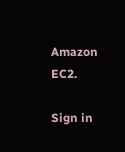Amazon EC2.

Sign in